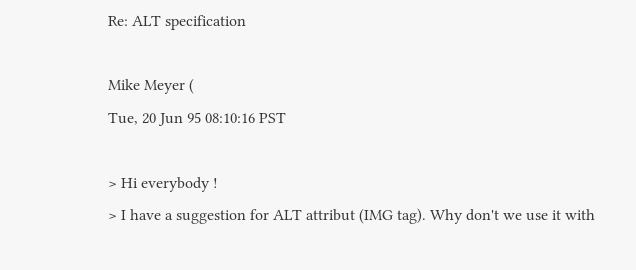Re: ALT specification

Mike Meyer (
Tue, 20 Jun 95 08:10:16 PST

> Hi everybody !
> I have a suggestion for ALT attribut (IMG tag). Why don't we use it with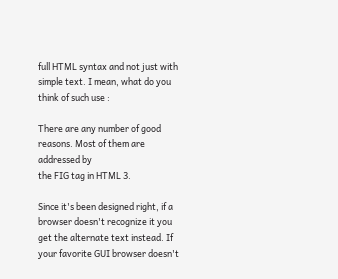full HTML syntax and not just with simple text. I mean, what do you think of such use :

There are any number of good reasons. Most of them are addressed by
the FIG tag in HTML 3.

Since it's been designed right, if a browser doesn't recognize it you
get the alternate text instead. If your favorite GUI browser doesn't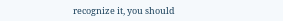recognize it, you should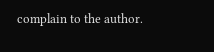complain to the author.